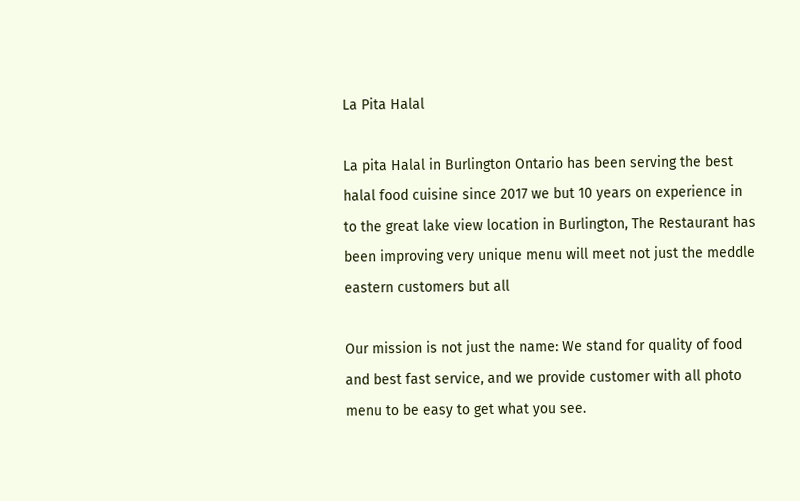La Pita Halal

La pita Halal in Burlington Ontario has been serving the best halal food cuisine since 2017 we but 10 years on experience in to the great lake view location in Burlington, The Restaurant has been improving very unique menu will meet not just the meddle eastern customers but all

Our mission is not just the name: We stand for quality of food and best fast service, and we provide customer with all photo menu to be easy to get what you see.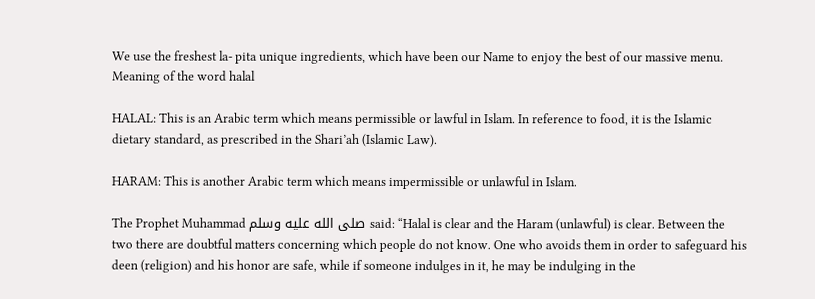We use the freshest la- pita unique ingredients, which have been our Name to enjoy the best of our massive menu.
Meaning of the word halal

HALAL: This is an Arabic term which means permissible or lawful in Islam. In reference to food, it is the Islamic dietary standard, as prescribed in the Shari’ah (Islamic Law).

HARAM: This is another Arabic term which means impermissible or unlawful in Islam.

The Prophet Muhammad صلى الله عليه وسلم said: “Halal is clear and the Haram (unlawful) is clear. Between the two there are doubtful matters concerning which people do not know. One who avoids them in order to safeguard his deen (religion) and his honor are safe, while if someone indulges in it, he may be indulging in the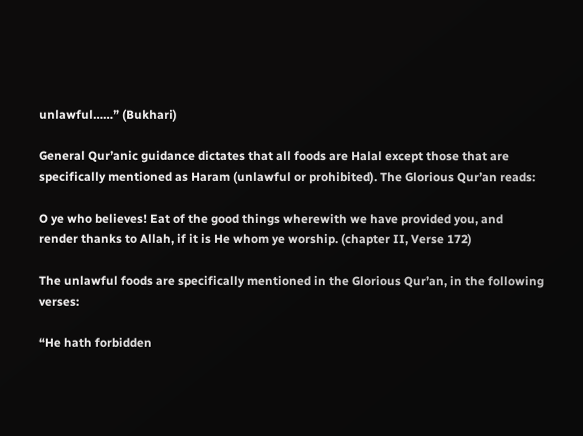unlawful……” (Bukhari)

General Qur’anic guidance dictates that all foods are Halal except those that are specifically mentioned as Haram (unlawful or prohibited). The Glorious Qur’an reads:

O ye who believes! Eat of the good things wherewith we have provided you, and render thanks to Allah, if it is He whom ye worship. (chapter II, Verse 172)

The unlawful foods are specifically mentioned in the Glorious Qur’an, in the following verses:

“He hath forbidden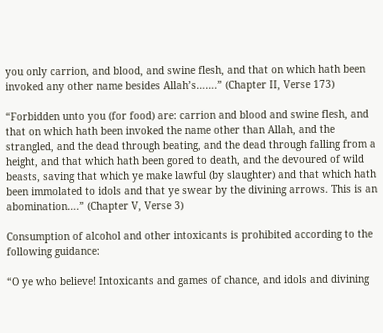you only carrion, and blood, and swine flesh, and that on which hath been invoked any other name besides Allah’s…….” (Chapter II, Verse 173)

“Forbidden unto you (for food) are: carrion and blood and swine flesh, and that on which hath been invoked the name other than Allah, and the strangled, and the dead through beating, and the dead through falling from a height, and that which hath been gored to death, and the devoured of wild beasts, saving that which ye make lawful (by slaughter) and that which hath been immolated to idols and that ye swear by the divining arrows. This is an abomination….” (Chapter V, Verse 3)

Consumption of alcohol and other intoxicants is prohibited according to the following guidance:

“O ye who believe! Intoxicants and games of chance, and idols and divining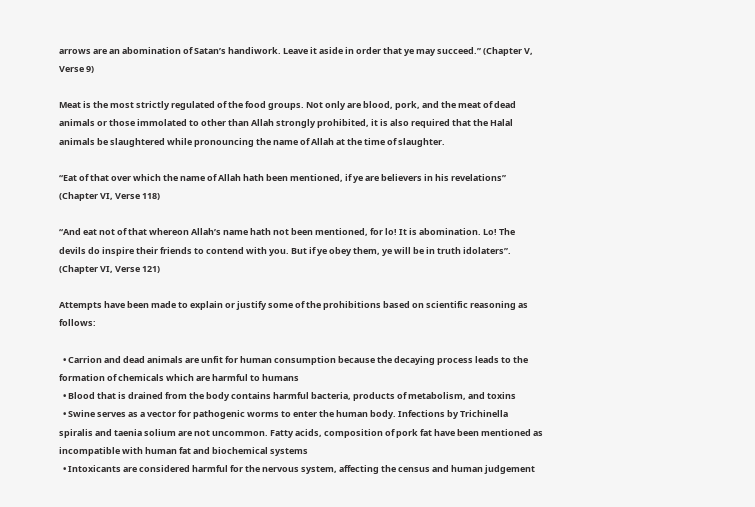arrows are an abomination of Satan’s handiwork. Leave it aside in order that ye may succeed.” (Chapter V, Verse 9)

Meat is the most strictly regulated of the food groups. Not only are blood, pork, and the meat of dead animals or those immolated to other than Allah strongly prohibited, it is also required that the Halal animals be slaughtered while pronouncing the name of Allah at the time of slaughter.

“Eat of that over which the name of Allah hath been mentioned, if ye are believers in his revelations” (Chapter VI, Verse 118)

“And eat not of that whereon Allah’s name hath not been mentioned, for lo! It is abomination. Lo! The devils do inspire their friends to contend with you. But if ye obey them, ye will be in truth idolaters”. (Chapter VI, Verse 121)

Attempts have been made to explain or justify some of the prohibitions based on scientific reasoning as follows:

  • Carrion and dead animals are unfit for human consumption because the decaying process leads to the formation of chemicals which are harmful to humans
  • Blood that is drained from the body contains harmful bacteria, products of metabolism, and toxins
  • Swine serves as a vector for pathogenic worms to enter the human body. Infections by Trichinella spiralis and taenia solium are not uncommon. Fatty acids, composition of pork fat have been mentioned as incompatible with human fat and biochemical systems
  • Intoxicants are considered harmful for the nervous system, affecting the census and human judgement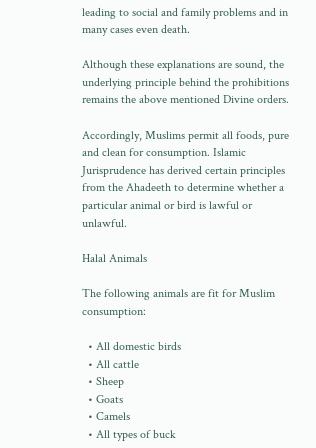leading to social and family problems and in many cases even death.

Although these explanations are sound, the underlying principle behind the prohibitions remains the above mentioned Divine orders.

Accordingly, Muslims permit all foods, pure and clean for consumption. Islamic Jurisprudence has derived certain principles from the Ahadeeth to determine whether a particular animal or bird is lawful or unlawful.

Halal Animals

The following animals are fit for Muslim consumption:

  • All domestic birds
  • All cattle
  • Sheep
  • Goats
  • Camels
  • All types of buck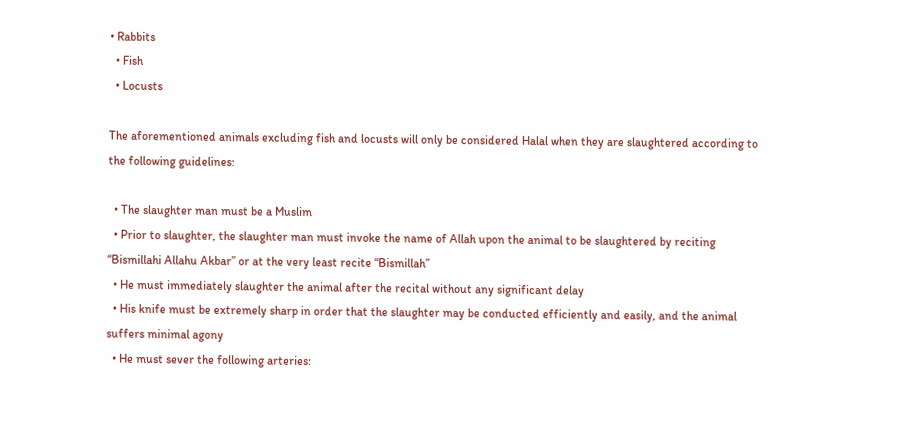• Rabbits
  • Fish
  • Locusts

The aforementioned animals excluding fish and locusts will only be considered Halal when they are slaughtered according to the following guidelines:

  • The slaughter man must be a Muslim
  • Prior to slaughter, the slaughter man must invoke the name of Allah upon the animal to be slaughtered by reciting “Bismillahi Allahu Akbar” or at the very least recite “Bismillah”
  • He must immediately slaughter the animal after the recital without any significant delay
  • His knife must be extremely sharp in order that the slaughter may be conducted efficiently and easily, and the animal suffers minimal agony
  • He must sever the following arteries: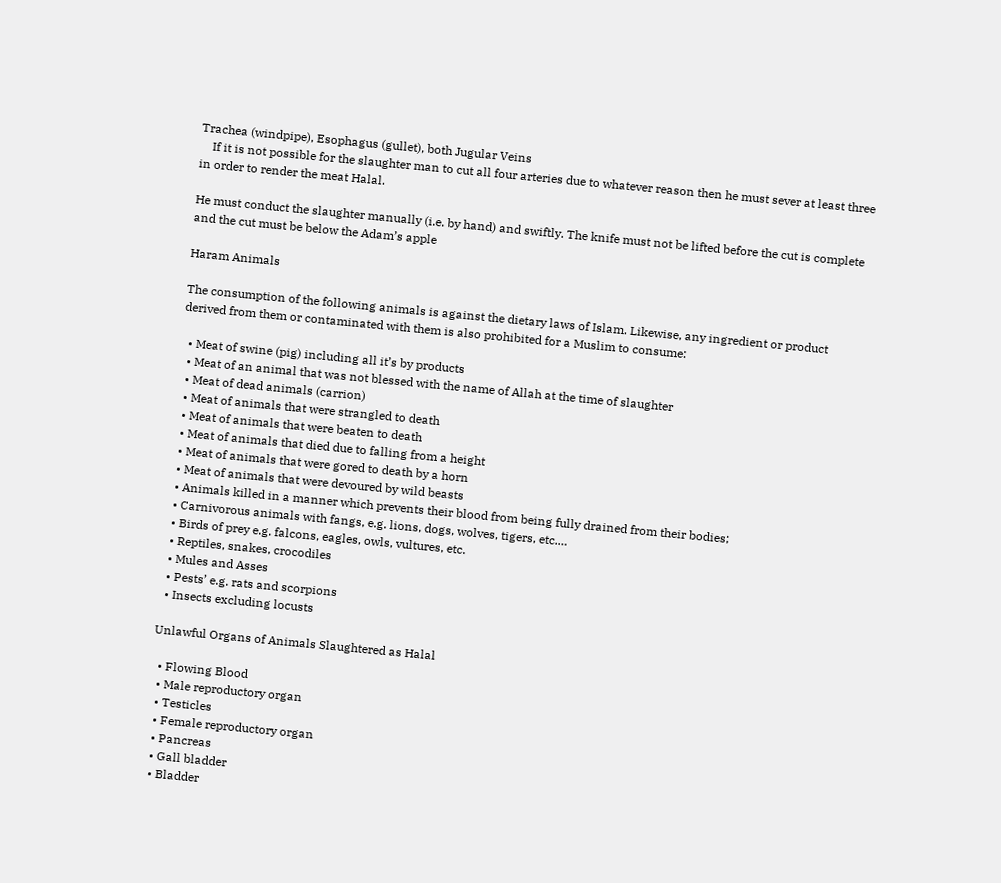Trachea (windpipe), Esophagus (gullet), both Jugular Veins
    If it is not possible for the slaughter man to cut all four arteries due to whatever reason then he must sever at least three in order to render the meat Halal.

He must conduct the slaughter manually (i.e. by hand) and swiftly. The knife must not be lifted before the cut is complete and the cut must be below the Adam’s apple

Haram Animals

The consumption of the following animals is against the dietary laws of Islam. Likewise, any ingredient or product derived from them or contaminated with them is also prohibited for a Muslim to consume:

  • Meat of swine (pig) including all it’s by products
  • Meat of an animal that was not blessed with the name of Allah at the time of slaughter
  • Meat of dead animals (carrion)
  • Meat of animals that were strangled to death
  • Meat of animals that were beaten to death
  • Meat of animals that died due to falling from a height
  • Meat of animals that were gored to death by a horn
  • Meat of animals that were devoured by wild beasts
  • Animals killed in a manner which prevents their blood from being fully drained from their bodies;
  • Carnivorous animals with fangs, e.g. lions, dogs, wolves, tigers, etc.…
  • Birds of prey e.g. falcons, eagles, owls, vultures, etc.
  • Reptiles, snakes, crocodiles
  • Mules and Asses
  • Pests’ e.g. rats and scorpions
  • Insects excluding locusts

Unlawful Organs of Animals Slaughtered as Halal

  • Flowing Blood
  • Male reproductory organ
  • Testicles
  • Female reproductory organ
  • Pancreas
  • Gall bladder
  • Bladder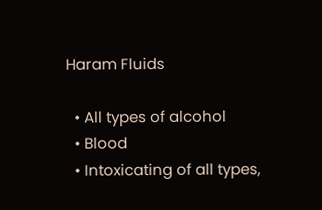Haram Fluids

  • All types of alcohol
  • Blood
  • Intoxicating of all types,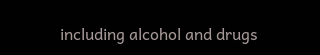including alcohol and drugs